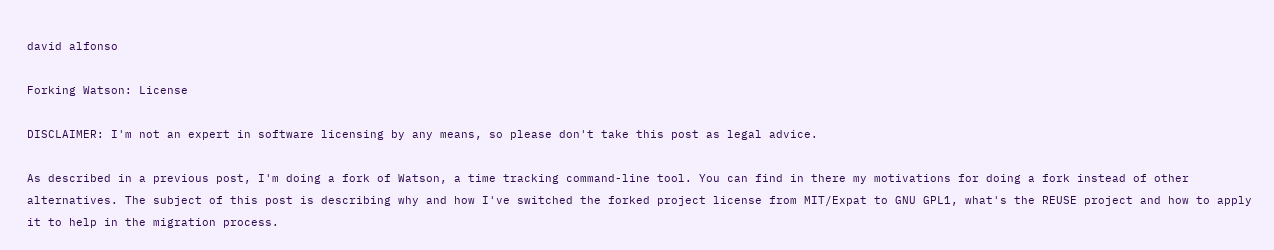david alfonso

Forking Watson: License

DISCLAIMER: I'm not an expert in software licensing by any means, so please don't take this post as legal advice.

As described in a previous post, I'm doing a fork of Watson, a time tracking command-line tool. You can find in there my motivations for doing a fork instead of other alternatives. The subject of this post is describing why and how I've switched the forked project license from MIT/Expat to GNU GPL1, what's the REUSE project and how to apply it to help in the migration process.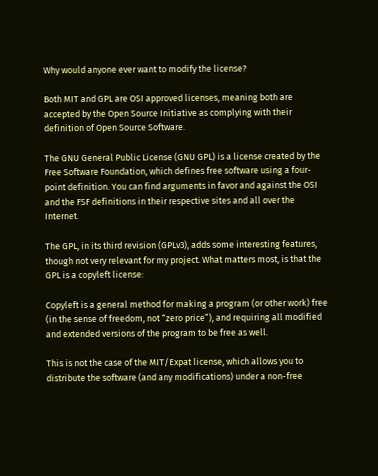Why would anyone ever want to modify the license?

Both MIT and GPL are OSI approved licenses, meaning both are accepted by the Open Source Initiative as complying with their definition of Open Source Software.

The GNU General Public License (GNU GPL) is a license created by the Free Software Foundation, which defines free software using a four-point definition. You can find arguments in favor and against the OSI and the FSF definitions in their respective sites and all over the Internet.

The GPL, in its third revision (GPLv3), adds some interesting features, though not very relevant for my project. What matters most, is that the GPL is a copyleft license:

Copyleft is a general method for making a program (or other work) free (in the sense of freedom, not “zero price”), and requiring all modified and extended versions of the program to be free as well.

This is not the case of the MIT/Expat license, which allows you to distribute the software (and any modifications) under a non-free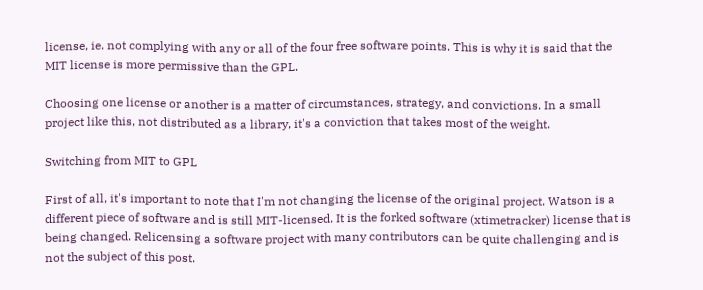license, ie. not complying with any or all of the four free software points. This is why it is said that the MIT license is more permissive than the GPL.

Choosing one license or another is a matter of circumstances, strategy, and convictions. In a small project like this, not distributed as a library, it's a conviction that takes most of the weight.

Switching from MIT to GPL

First of all, it's important to note that I'm not changing the license of the original project. Watson is a different piece of software and is still MIT-licensed. It is the forked software (xtimetracker) license that is being changed. Relicensing a software project with many contributors can be quite challenging and is not the subject of this post.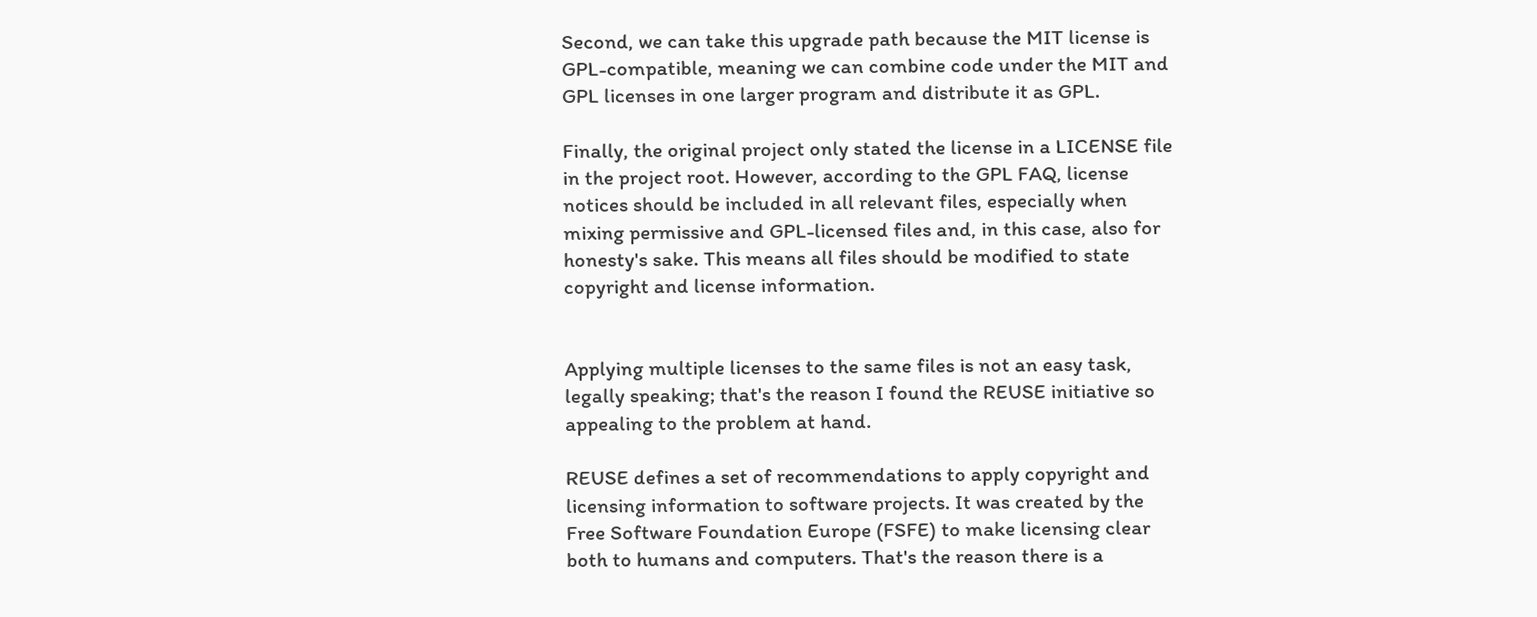Second, we can take this upgrade path because the MIT license is GPL-compatible, meaning we can combine code under the MIT and GPL licenses in one larger program and distribute it as GPL.

Finally, the original project only stated the license in a LICENSE file in the project root. However, according to the GPL FAQ, license notices should be included in all relevant files, especially when mixing permissive and GPL-licensed files and, in this case, also for honesty's sake. This means all files should be modified to state copyright and license information.


Applying multiple licenses to the same files is not an easy task, legally speaking; that's the reason I found the REUSE initiative so appealing to the problem at hand.

REUSE defines a set of recommendations to apply copyright and licensing information to software projects. It was created by the Free Software Foundation Europe (FSFE) to make licensing clear both to humans and computers. That's the reason there is a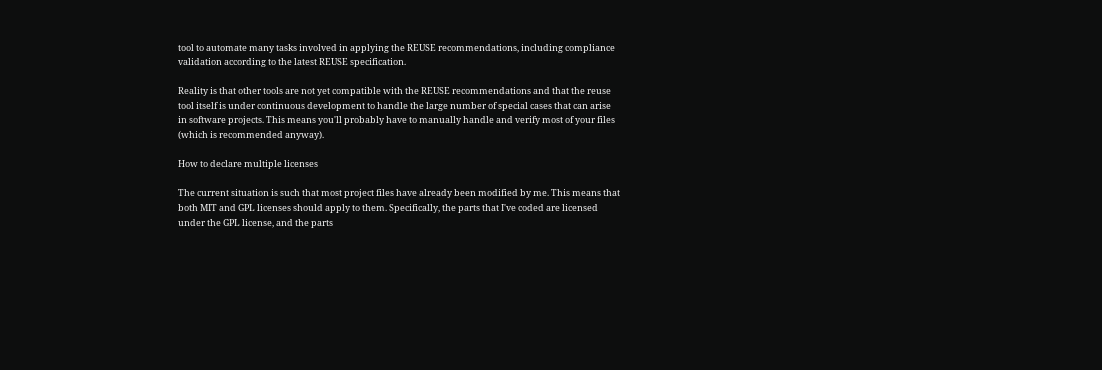tool to automate many tasks involved in applying the REUSE recommendations, including compliance validation according to the latest REUSE specification.

Reality is that other tools are not yet compatible with the REUSE recommendations and that the reuse tool itself is under continuous development to handle the large number of special cases that can arise in software projects. This means you'll probably have to manually handle and verify most of your files (which is recommended anyway).

How to declare multiple licenses

The current situation is such that most project files have already been modified by me. This means that both MIT and GPL licenses should apply to them. Specifically, the parts that I've coded are licensed under the GPL license, and the parts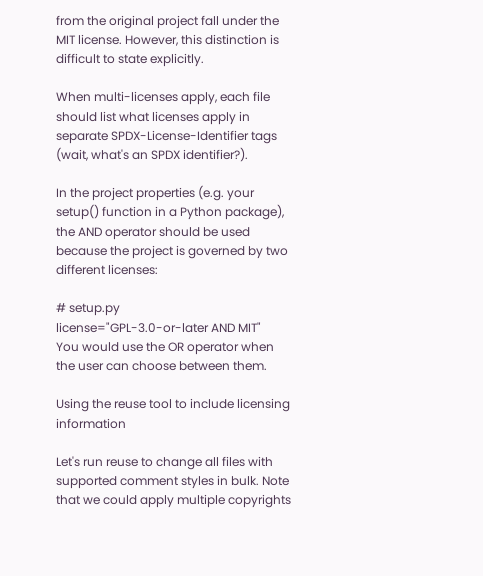from the original project fall under the MIT license. However, this distinction is difficult to state explicitly.

When multi-licenses apply, each file should list what licenses apply in separate SPDX-License-Identifier tags (wait, what's an SPDX identifier?).

In the project properties (e.g. your setup() function in a Python package), the AND operator should be used because the project is governed by two different licenses:

# setup.py
license="GPL-3.0-or-later AND MIT"
You would use the OR operator when the user can choose between them.

Using the reuse tool to include licensing information

Let's run reuse to change all files with supported comment styles in bulk. Note that we could apply multiple copyrights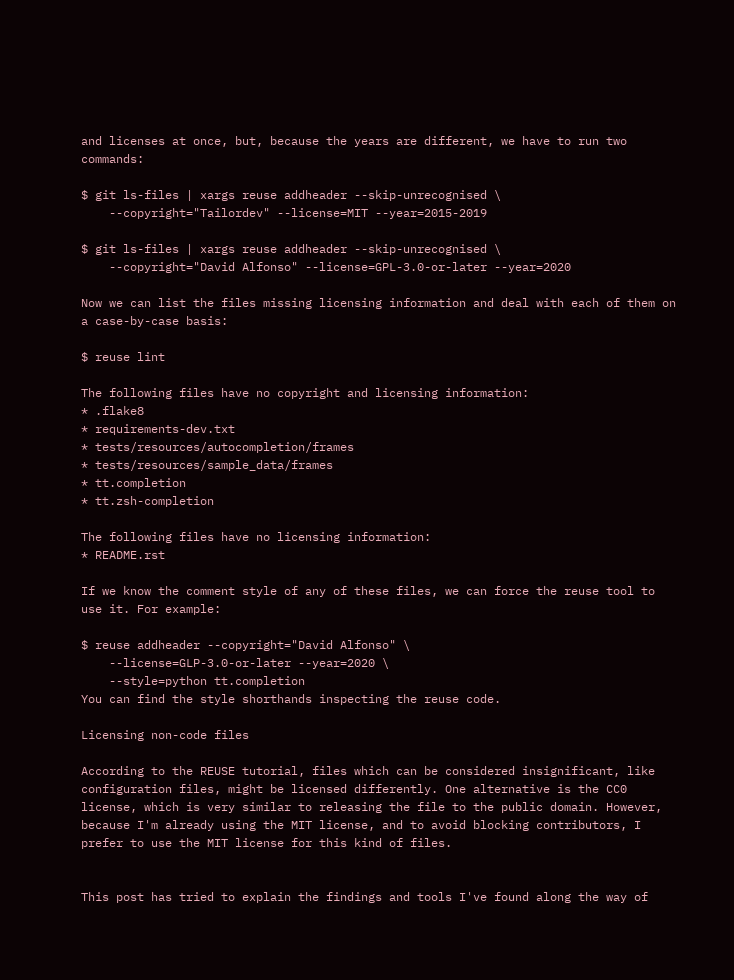and licenses at once, but, because the years are different, we have to run two commands:

$ git ls-files | xargs reuse addheader --skip-unrecognised \
    --copyright="Tailordev" --license=MIT --year=2015-2019

$ git ls-files | xargs reuse addheader --skip-unrecognised \
    --copyright="David Alfonso" --license=GPL-3.0-or-later --year=2020

Now we can list the files missing licensing information and deal with each of them on a case-by-case basis:

$ reuse lint

The following files have no copyright and licensing information:
* .flake8
* requirements-dev.txt
* tests/resources/autocompletion/frames
* tests/resources/sample_data/frames
* tt.completion
* tt.zsh-completion

The following files have no licensing information:
* README.rst

If we know the comment style of any of these files, we can force the reuse tool to use it. For example:

$ reuse addheader --copyright="David Alfonso" \
    --license=GLP-3.0-or-later --year=2020 \
    --style=python tt.completion
You can find the style shorthands inspecting the reuse code.

Licensing non-code files

According to the REUSE tutorial, files which can be considered insignificant, like configuration files, might be licensed differently. One alternative is the CC0 license, which is very similar to releasing the file to the public domain. However, because I'm already using the MIT license, and to avoid blocking contributors, I prefer to use the MIT license for this kind of files.


This post has tried to explain the findings and tools I've found along the way of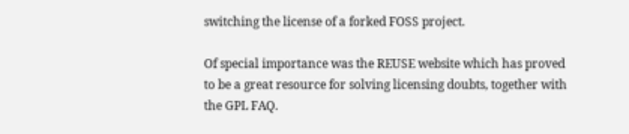switching the license of a forked FOSS project.

Of special importance was the REUSE website which has proved to be a great resource for solving licensing doubts, together with the GPL FAQ.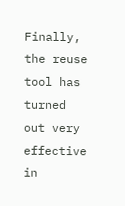Finally, the reuse tool has turned out very effective in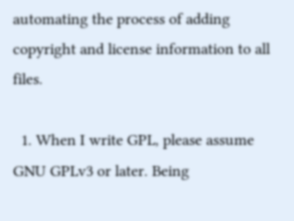automating the process of adding copyright and license information to all files.

  1. When I write GPL, please assume GNU GPLv3 or later. Being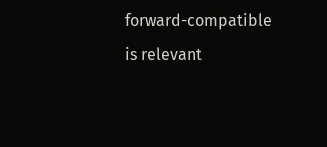forward-compatible is relevant